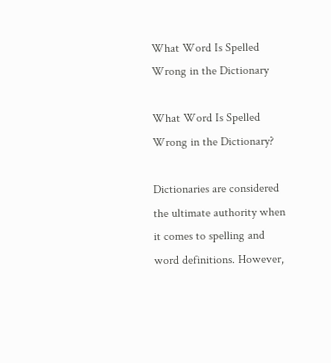What Word Is Spelled Wrong in the Dictionary

What Word Is Spelled Wrong in the Dictionary?

Dictionaries are considered the ultimate authority when it comes to spelling and word definitions. However,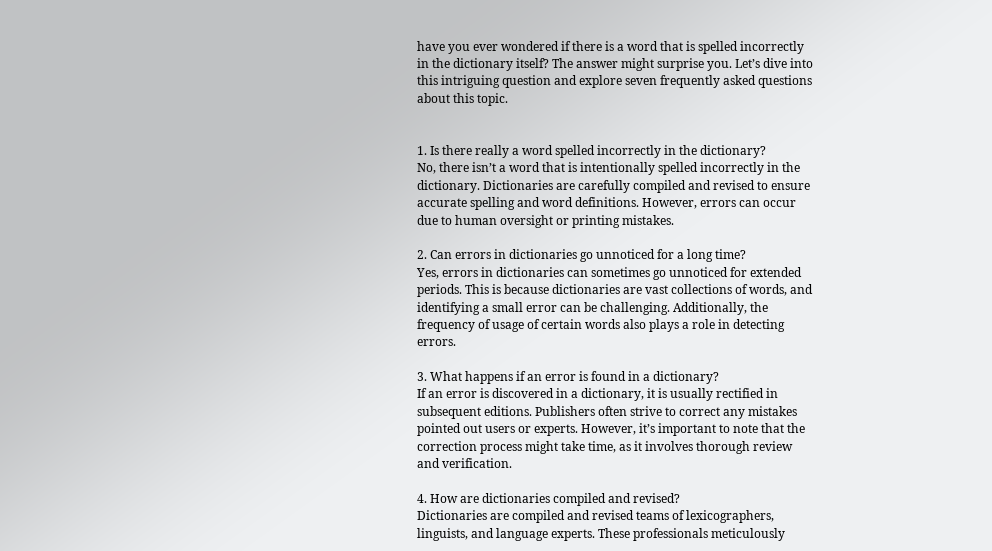have you ever wondered if there is a word that is spelled incorrectly in the dictionary itself? The answer might surprise you. Let’s dive into this intriguing question and explore seven frequently asked questions about this topic.


1. Is there really a word spelled incorrectly in the dictionary?
No, there isn’t a word that is intentionally spelled incorrectly in the dictionary. Dictionaries are carefully compiled and revised to ensure accurate spelling and word definitions. However, errors can occur due to human oversight or printing mistakes.

2. Can errors in dictionaries go unnoticed for a long time?
Yes, errors in dictionaries can sometimes go unnoticed for extended periods. This is because dictionaries are vast collections of words, and identifying a small error can be challenging. Additionally, the frequency of usage of certain words also plays a role in detecting errors.

3. What happens if an error is found in a dictionary?
If an error is discovered in a dictionary, it is usually rectified in subsequent editions. Publishers often strive to correct any mistakes pointed out users or experts. However, it’s important to note that the correction process might take time, as it involves thorough review and verification.

4. How are dictionaries compiled and revised?
Dictionaries are compiled and revised teams of lexicographers, linguists, and language experts. These professionals meticulously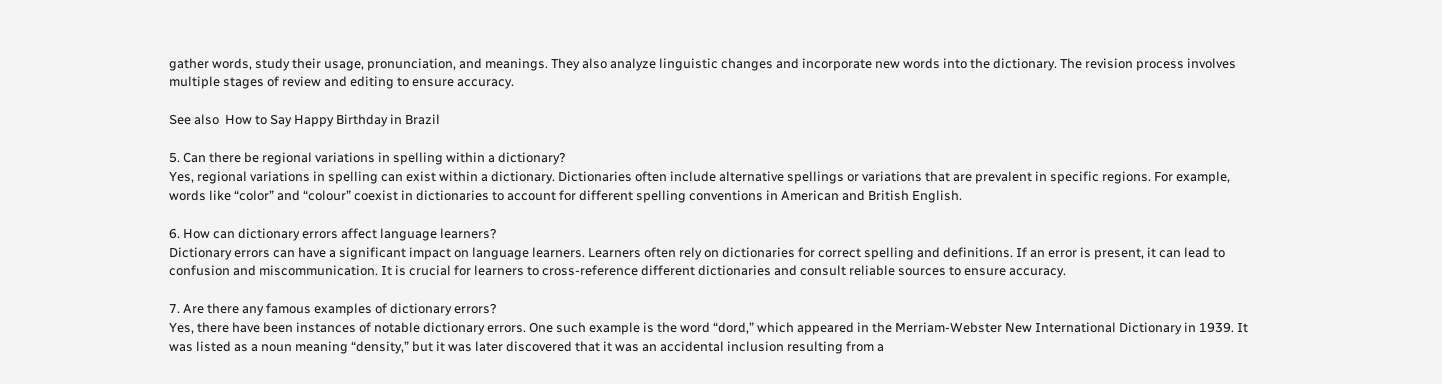gather words, study their usage, pronunciation, and meanings. They also analyze linguistic changes and incorporate new words into the dictionary. The revision process involves multiple stages of review and editing to ensure accuracy.

See also  How to Say Happy Birthday in Brazil

5. Can there be regional variations in spelling within a dictionary?
Yes, regional variations in spelling can exist within a dictionary. Dictionaries often include alternative spellings or variations that are prevalent in specific regions. For example, words like “color” and “colour” coexist in dictionaries to account for different spelling conventions in American and British English.

6. How can dictionary errors affect language learners?
Dictionary errors can have a significant impact on language learners. Learners often rely on dictionaries for correct spelling and definitions. If an error is present, it can lead to confusion and miscommunication. It is crucial for learners to cross-reference different dictionaries and consult reliable sources to ensure accuracy.

7. Are there any famous examples of dictionary errors?
Yes, there have been instances of notable dictionary errors. One such example is the word “dord,” which appeared in the Merriam-Webster New International Dictionary in 1939. It was listed as a noun meaning “density,” but it was later discovered that it was an accidental inclusion resulting from a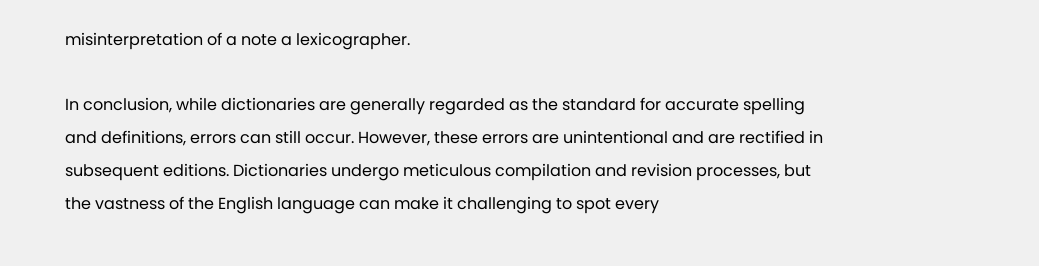misinterpretation of a note a lexicographer.

In conclusion, while dictionaries are generally regarded as the standard for accurate spelling and definitions, errors can still occur. However, these errors are unintentional and are rectified in subsequent editions. Dictionaries undergo meticulous compilation and revision processes, but the vastness of the English language can make it challenging to spot every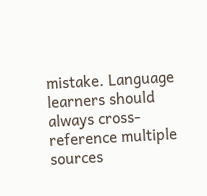mistake. Language learners should always cross-reference multiple sources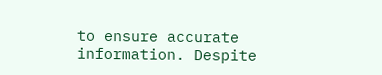to ensure accurate information. Despite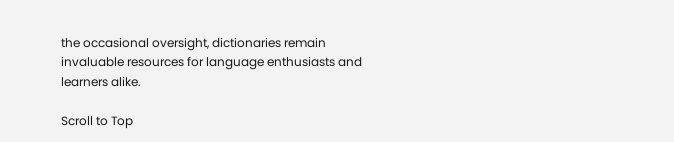the occasional oversight, dictionaries remain invaluable resources for language enthusiasts and learners alike.

Scroll to Top